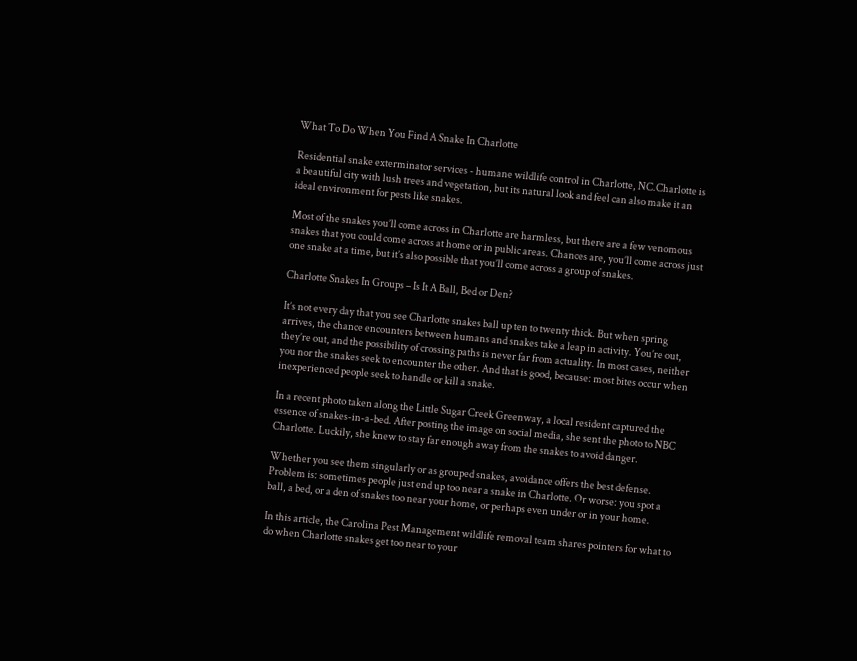What To Do When You Find A Snake In Charlotte

Residential snake exterminator services - humane wildlife control in Charlotte, NC.Charlotte is a beautiful city with lush trees and vegetation, but its natural look and feel can also make it an ideal environment for pests like snakes.

Most of the snakes you’ll come across in Charlotte are harmless, but there are a few venomous snakes that you could come across at home or in public areas. Chances are, you’ll come across just one snake at a time, but it’s also possible that you’ll come across a group of snakes.

Charlotte Snakes In Groups – Is It A Ball, Bed or Den?

It’s not every day that you see Charlotte snakes ball up ten to twenty thick. But when spring arrives, the chance encounters between humans and snakes take a leap in activity. You’re out, they’re out, and the possibility of crossing paths is never far from actuality. In most cases, neither you nor the snakes seek to encounter the other. And that is good, because: most bites occur when inexperienced people seek to handle or kill a snake.

In a recent photo taken along the Little Sugar Creek Greenway, a local resident captured the essence of snakes-in-a-bed. After posting the image on social media, she sent the photo to NBC Charlotte. Luckily, she knew to stay far enough away from the snakes to avoid danger.

Whether you see them singularly or as grouped snakes, avoidance offers the best defense. Problem is: sometimes people just end up too near a snake in Charlotte. Or worse: you spot a ball, a bed, or a den of snakes too near your home, or perhaps even under or in your home.

In this article, the Carolina Pest Management wildlife removal team shares pointers for what to do when Charlotte snakes get too near to your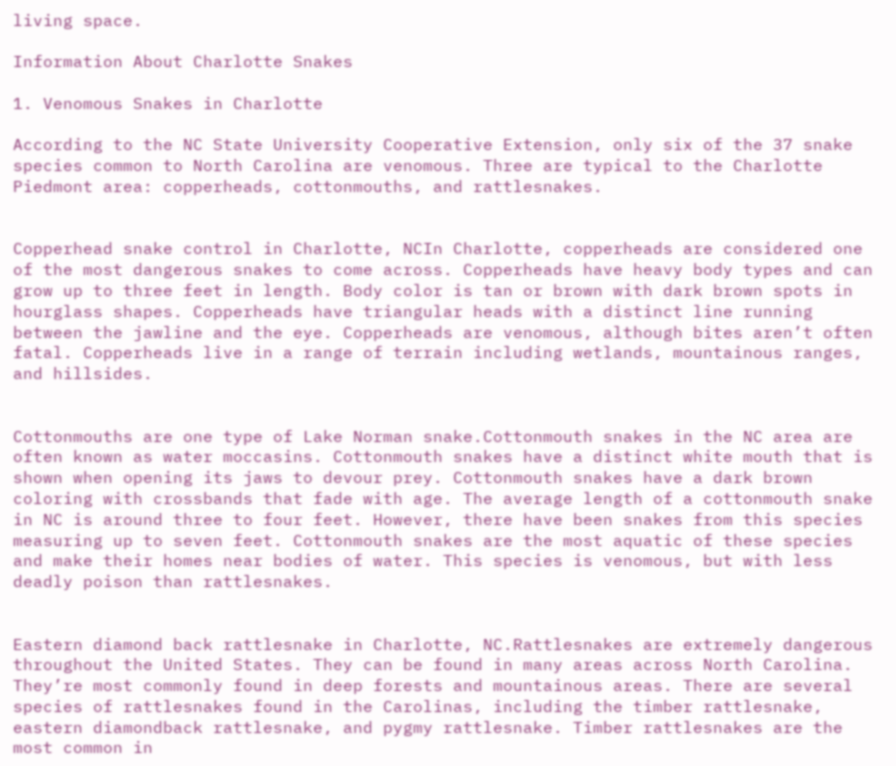living space.

Information About Charlotte Snakes

1. Venomous Snakes in Charlotte

According to the NC State University Cooperative Extension, only six of the 37 snake species common to North Carolina are venomous. Three are typical to the Charlotte Piedmont area: copperheads, cottonmouths, and rattlesnakes.


Copperhead snake control in Charlotte, NCIn Charlotte, copperheads are considered one of the most dangerous snakes to come across. Copperheads have heavy body types and can grow up to three feet in length. Body color is tan or brown with dark brown spots in hourglass shapes. Copperheads have triangular heads with a distinct line running between the jawline and the eye. Copperheads are venomous, although bites aren’t often fatal. Copperheads live in a range of terrain including wetlands, mountainous ranges, and hillsides.


Cottonmouths are one type of Lake Norman snake.Cottonmouth snakes in the NC area are often known as water moccasins. Cottonmouth snakes have a distinct white mouth that is shown when opening its jaws to devour prey. Cottonmouth snakes have a dark brown coloring with crossbands that fade with age. The average length of a cottonmouth snake in NC is around three to four feet. However, there have been snakes from this species measuring up to seven feet. Cottonmouth snakes are the most aquatic of these species and make their homes near bodies of water. This species is venomous, but with less deadly poison than rattlesnakes.


Eastern diamond back rattlesnake in Charlotte, NC.Rattlesnakes are extremely dangerous throughout the United States. They can be found in many areas across North Carolina. They’re most commonly found in deep forests and mountainous areas. There are several species of rattlesnakes found in the Carolinas, including the timber rattlesnake, eastern diamondback rattlesnake, and pygmy rattlesnake. Timber rattlesnakes are the most common in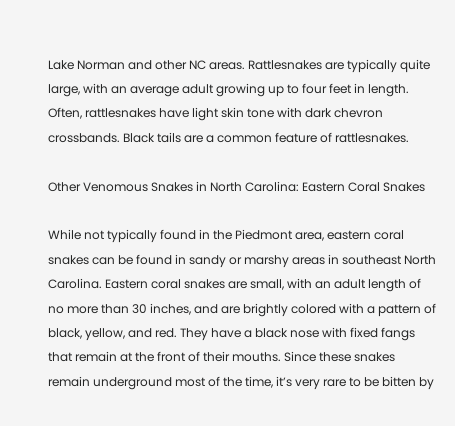Lake Norman and other NC areas. Rattlesnakes are typically quite large, with an average adult growing up to four feet in length. Often, rattlesnakes have light skin tone with dark chevron crossbands. Black tails are a common feature of rattlesnakes.

Other Venomous Snakes in North Carolina: Eastern Coral Snakes

While not typically found in the Piedmont area, eastern coral snakes can be found in sandy or marshy areas in southeast North Carolina. Eastern coral snakes are small, with an adult length of no more than 30 inches, and are brightly colored with a pattern of black, yellow, and red. They have a black nose with fixed fangs that remain at the front of their mouths. Since these snakes remain underground most of the time, it’s very rare to be bitten by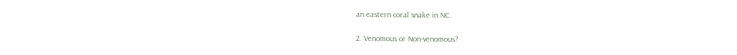an eastern coral snake in NC.

2. Venomous or Non-venomous?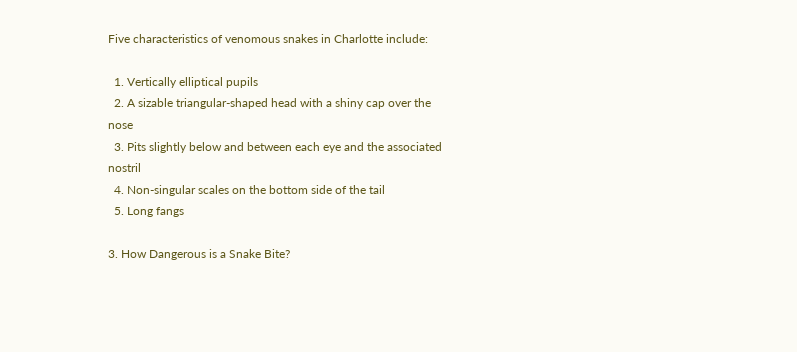Five characteristics of venomous snakes in Charlotte include:

  1. Vertically elliptical pupils
  2. A sizable triangular-shaped head with a shiny cap over the nose
  3. Pits slightly below and between each eye and the associated nostril
  4. Non-singular scales on the bottom side of the tail
  5. Long fangs

3. How Dangerous is a Snake Bite?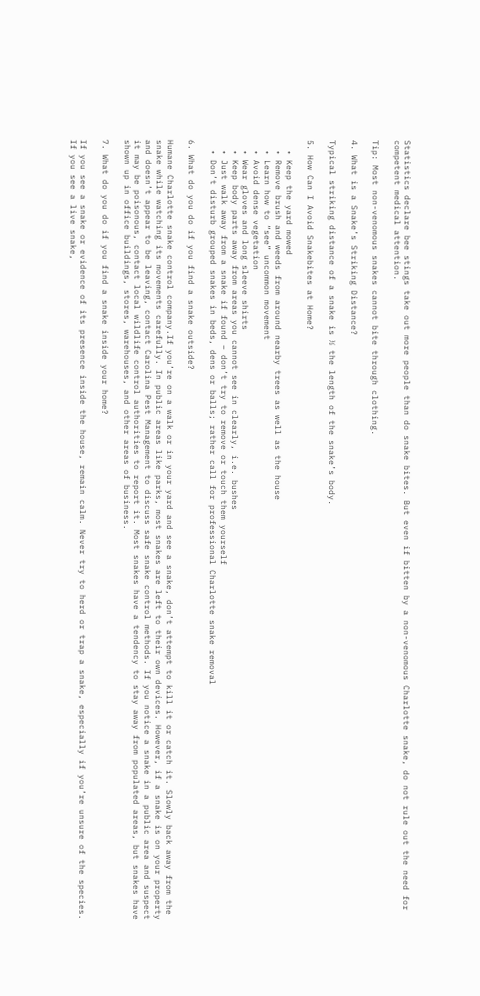Statistics declare bee stings take out more people than do snake bites. But even if bitten by a non-venomous Charlotte snake, do not rule out the need for competent medical attention.

Tip: Most non-venomous snakes cannot bite through clothing.

4. What is a Snake’s Striking Distance?

Typical striking distance of a snake is ½ the length of the snake’s body.

5. How Can I Avoid Snakebites at Home?

  • Keep the yard mowed
  • Remove brush and weeds from around nearby trees as well as the house
  • Learn how to “see” uncommon movement
  • Avoid dense vegetation
  • Wear gloves and long sleeve shirts
  • Keep body parts away from areas you cannot see in clearly, i.e. bushes
  • Just walk away from a snake if found – don’t try to remove or touch them yourself
  • Don’t disturb grouped snakes in beds, dens or balls; rather call for professional Charlotte snake removal

6. What do you do if you find a snake outside?

Humane Charlotte snake control company.If you’re on a walk or in your yard and see a snake, don’t attempt to kill it or catch it. Slowly back away from the snake while watching its movements carefully. In public areas like parks, most snakes are left to their own devices. However, if a snake is on your property and doesn’t appear to be leaving, contact Carolina Pest Management to discuss safe snake control methods. If you notice a snake in a public area and suspect it may be poisonous, contact local wildlife control authorities to report it. Most snakes have a tendency to stay away from populated areas, but snakes have shown up in office buildings, stores, warehouses, and other areas of business.

7. What do you do if you find a snake inside your home?

If you see a snake or evidence of its presence inside the house, remain calm. Never try to herd or trap a snake, especially if you’re unsure of the species. If you see a live snake,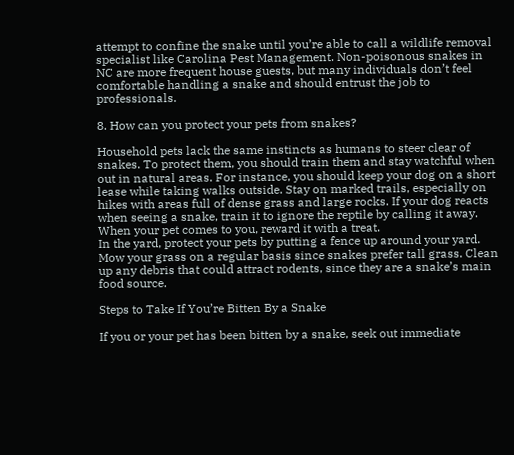attempt to confine the snake until you’re able to call a wildlife removal specialist like Carolina Pest Management. Non-poisonous snakes in NC are more frequent house guests, but many individuals don’t feel comfortable handling a snake and should entrust the job to professionals.

8. How can you protect your pets from snakes?

Household pets lack the same instincts as humans to steer clear of snakes. To protect them, you should train them and stay watchful when out in natural areas. For instance, you should keep your dog on a short lease while taking walks outside. Stay on marked trails, especially on hikes with areas full of dense grass and large rocks. If your dog reacts when seeing a snake, train it to ignore the reptile by calling it away. When your pet comes to you, reward it with a treat.
In the yard, protect your pets by putting a fence up around your yard. Mow your grass on a regular basis since snakes prefer tall grass. Clean up any debris that could attract rodents, since they are a snake’s main food source.

Steps to Take If You’re Bitten By a Snake

If you or your pet has been bitten by a snake, seek out immediate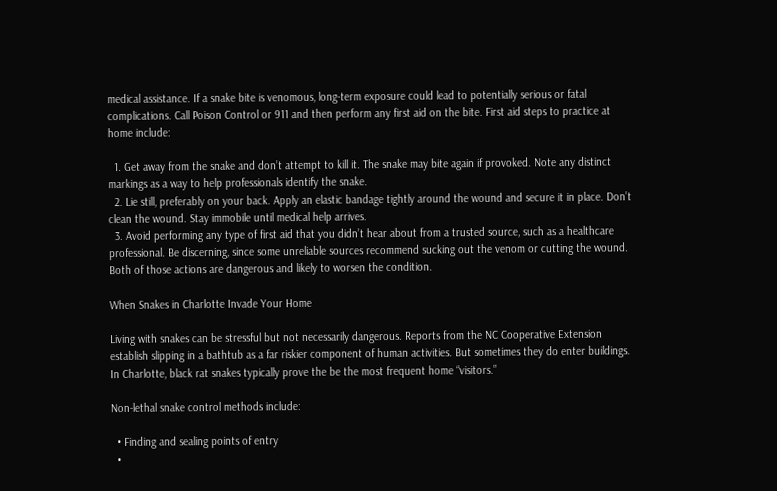medical assistance. If a snake bite is venomous, long-term exposure could lead to potentially serious or fatal complications. Call Poison Control or 911 and then perform any first aid on the bite. First aid steps to practice at home include:

  1. Get away from the snake and don’t attempt to kill it. The snake may bite again if provoked. Note any distinct markings as a way to help professionals identify the snake.
  2. Lie still, preferably on your back. Apply an elastic bandage tightly around the wound and secure it in place. Don’t clean the wound. Stay immobile until medical help arrives.
  3. Avoid performing any type of first aid that you didn’t hear about from a trusted source, such as a healthcare professional. Be discerning, since some unreliable sources recommend sucking out the venom or cutting the wound. Both of those actions are dangerous and likely to worsen the condition.

When Snakes in Charlotte Invade Your Home

Living with snakes can be stressful but not necessarily dangerous. Reports from the NC Cooperative Extension establish slipping in a bathtub as a far riskier component of human activities. But sometimes they do enter buildings. In Charlotte, black rat snakes typically prove the be the most frequent home “visitors.”

Non-lethal snake control methods include:

  • Finding and sealing points of entry
  •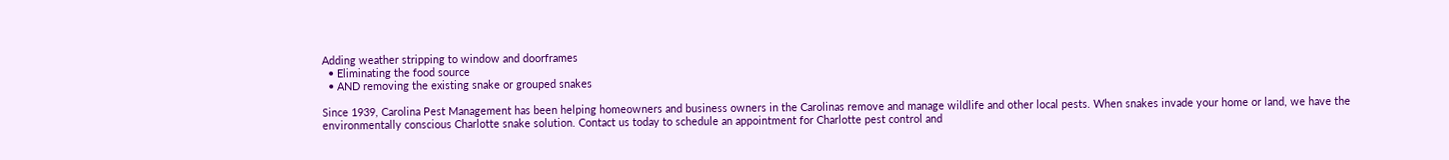Adding weather stripping to window and doorframes
  • Eliminating the food source
  • AND removing the existing snake or grouped snakes

Since 1939, Carolina Pest Management has been helping homeowners and business owners in the Carolinas remove and manage wildlife and other local pests. When snakes invade your home or land, we have the environmentally conscious Charlotte snake solution. Contact us today to schedule an appointment for Charlotte pest control and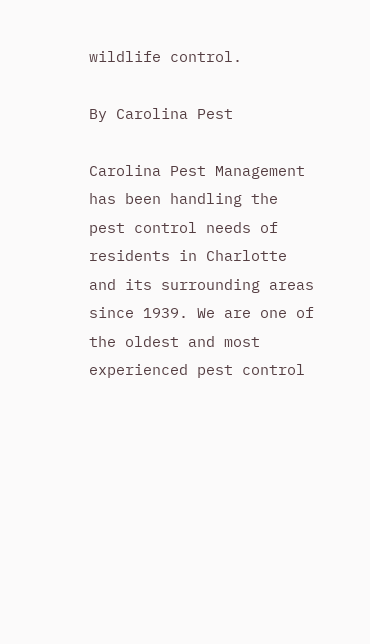wildlife control.

By Carolina Pest

Carolina Pest Management has been handling the pest control needs of residents in Charlotte and its surrounding areas since 1939. We are one of the oldest and most experienced pest control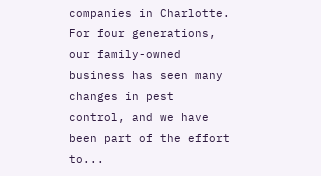companies in Charlotte. For four generations, our family-owned business has seen many changes in pest control, and we have been part of the effort to...